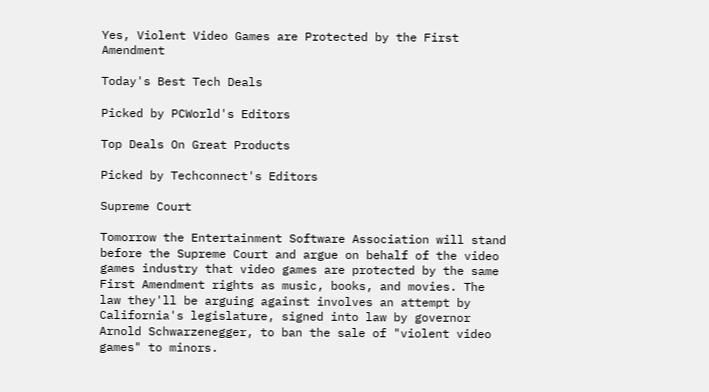Yes, Violent Video Games are Protected by the First Amendment

Today's Best Tech Deals

Picked by PCWorld's Editors

Top Deals On Great Products

Picked by Techconnect's Editors

Supreme Court

Tomorrow the Entertainment Software Association will stand before the Supreme Court and argue on behalf of the video games industry that video games are protected by the same First Amendment rights as music, books, and movies. The law they'll be arguing against involves an attempt by California's legislature, signed into law by governor Arnold Schwarzenegger, to ban the sale of "violent video games" to minors.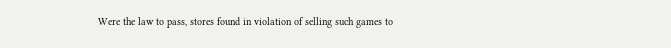Were the law to pass, stores found in violation of selling such games to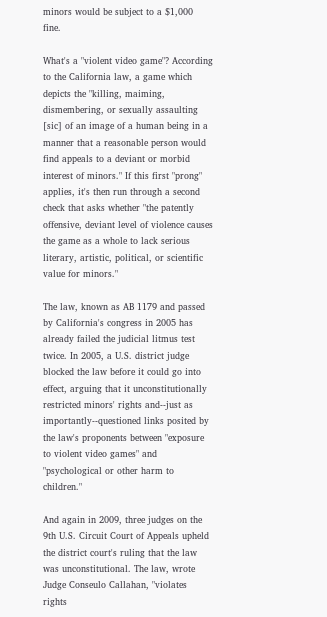minors would be subject to a $1,000 fine.

What's a "violent video game"? According to the California law, a game which depicts the "killing, maiming, dismembering, or sexually assaulting [sic] of an image of a human being in a manner that a reasonable person would find appeals to a deviant or morbid interest of minors." If this first "prong" applies, it's then run through a second check that asks whether "the patently offensive, deviant level of violence causes the game as a whole to lack serious literary, artistic, political, or scientific value for minors."

The law, known as AB 1179 and passed by California's congress in 2005 has already failed the judicial litmus test twice. In 2005, a U.S. district judge blocked the law before it could go into effect, arguing that it unconstitutionally restricted minors' rights and--just as importantly--questioned links posited by the law's proponents between "exposure to violent video games" and "psychological or other harm to children."

And again in 2009, three judges on the 9th U.S. Circuit Court of Appeals upheld the district court's ruling that the law was unconstitutional. The law, wrote Judge Conseulo Callahan, "violates rights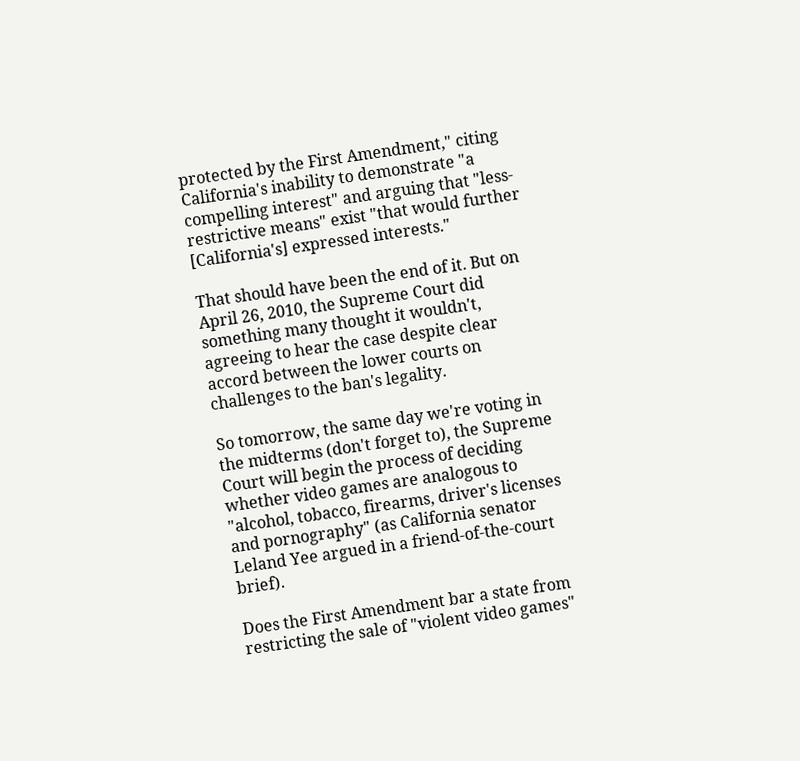protected by the First Amendment," citing California's inability to demonstrate "a compelling interest" and arguing that "less-restrictive means" exist "that would further [California's] expressed interests."

That should have been the end of it. But on April 26, 2010, the Supreme Court did something many thought it wouldn't, agreeing to hear the case despite clear accord between the lower courts on challenges to the ban's legality.

So tomorrow, the same day we're voting in the midterms (don't forget to), the Supreme Court will begin the process of deciding whether video games are analogous to "alcohol, tobacco, firearms, driver's licenses and pornography" (as California senator Leland Yee argued in a friend-of-the-court brief).

Does the First Amendment bar a state from restricting the sale of "violent video games"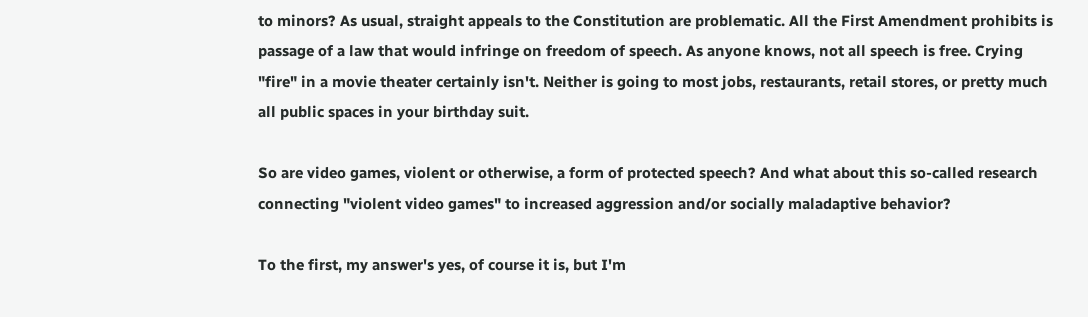to minors? As usual, straight appeals to the Constitution are problematic. All the First Amendment prohibits is passage of a law that would infringe on freedom of speech. As anyone knows, not all speech is free. Crying "fire" in a movie theater certainly isn't. Neither is going to most jobs, restaurants, retail stores, or pretty much all public spaces in your birthday suit.

So are video games, violent or otherwise, a form of protected speech? And what about this so-called research connecting "violent video games" to increased aggression and/or socially maladaptive behavior?

To the first, my answer's yes, of course it is, but I'm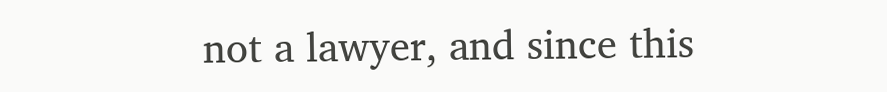not a lawyer, and since this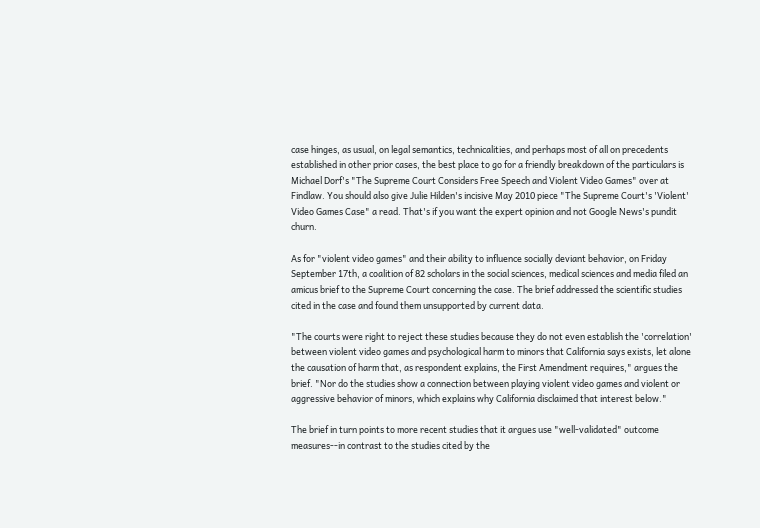case hinges, as usual, on legal semantics, technicalities, and perhaps most of all on precedents established in other prior cases, the best place to go for a friendly breakdown of the particulars is Michael Dorf's "The Supreme Court Considers Free Speech and Violent Video Games" over at Findlaw. You should also give Julie Hilden's incisive May 2010 piece "The Supreme Court's 'Violent' Video Games Case" a read. That's if you want the expert opinion and not Google News's pundit churn.

As for "violent video games" and their ability to influence socially deviant behavior, on Friday September 17th, a coalition of 82 scholars in the social sciences, medical sciences and media filed an amicus brief to the Supreme Court concerning the case. The brief addressed the scientific studies cited in the case and found them unsupported by current data.

"The courts were right to reject these studies because they do not even establish the 'correlation' between violent video games and psychological harm to minors that California says exists, let alone the causation of harm that, as respondent explains, the First Amendment requires," argues the brief. "Nor do the studies show a connection between playing violent video games and violent or aggressive behavior of minors, which explains why California disclaimed that interest below."

The brief in turn points to more recent studies that it argues use "well-validated" outcome measures--in contrast to the studies cited by the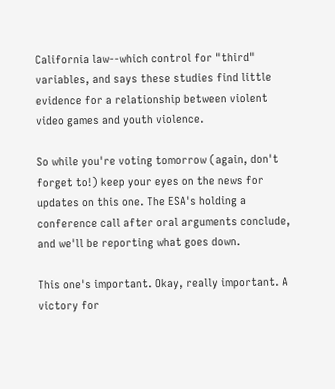California law--which control for "third" variables, and says these studies find little evidence for a relationship between violent video games and youth violence.

So while you're voting tomorrow (again, don't forget to!) keep your eyes on the news for updates on this one. The ESA's holding a conference call after oral arguments conclude, and we'll be reporting what goes down.

This one's important. Okay, really important. A victory for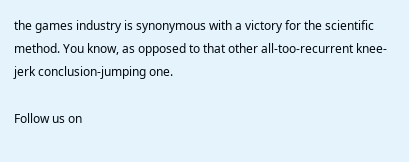the games industry is synonymous with a victory for the scientific method. You know, as opposed to that other all-too-recurrent knee-jerk conclusion-jumping one.

Follow us on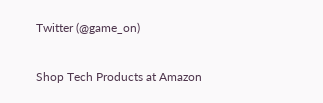Twitter (@game_on)

Shop Tech Products at Amazon